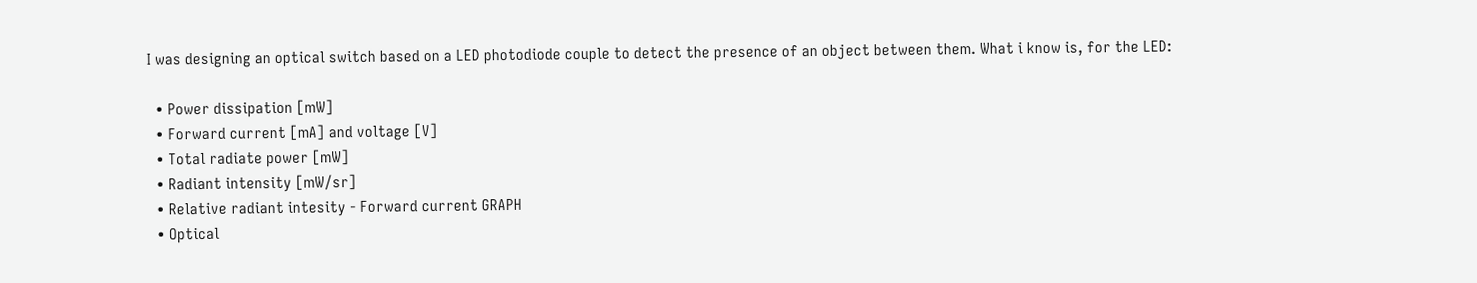I was designing an optical switch based on a LED photodiode couple to detect the presence of an object between them. What i know is, for the LED:

  • Power dissipation [mW]
  • Forward current [mA] and voltage [V]
  • Total radiate power [mW]
  • Radiant intensity [mW/sr]
  • Relative radiant intesity - Forward current GRAPH
  • Optical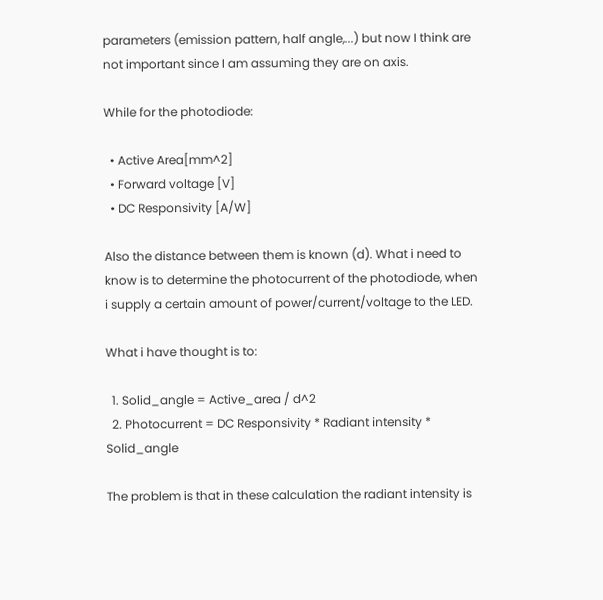parameters (emission pattern, half angle,...) but now I think are not important since I am assuming they are on axis.

While for the photodiode:

  • Active Area[mm^2]
  • Forward voltage [V]
  • DC Responsivity [A/W]

Also the distance between them is known (d). What i need to know is to determine the photocurrent of the photodiode, when i supply a certain amount of power/current/voltage to the LED.

What i have thought is to:

  1. Solid_angle = Active_area / d^2
  2. Photocurrent = DC Responsivity * Radiant intensity * Solid_angle

The problem is that in these calculation the radiant intensity is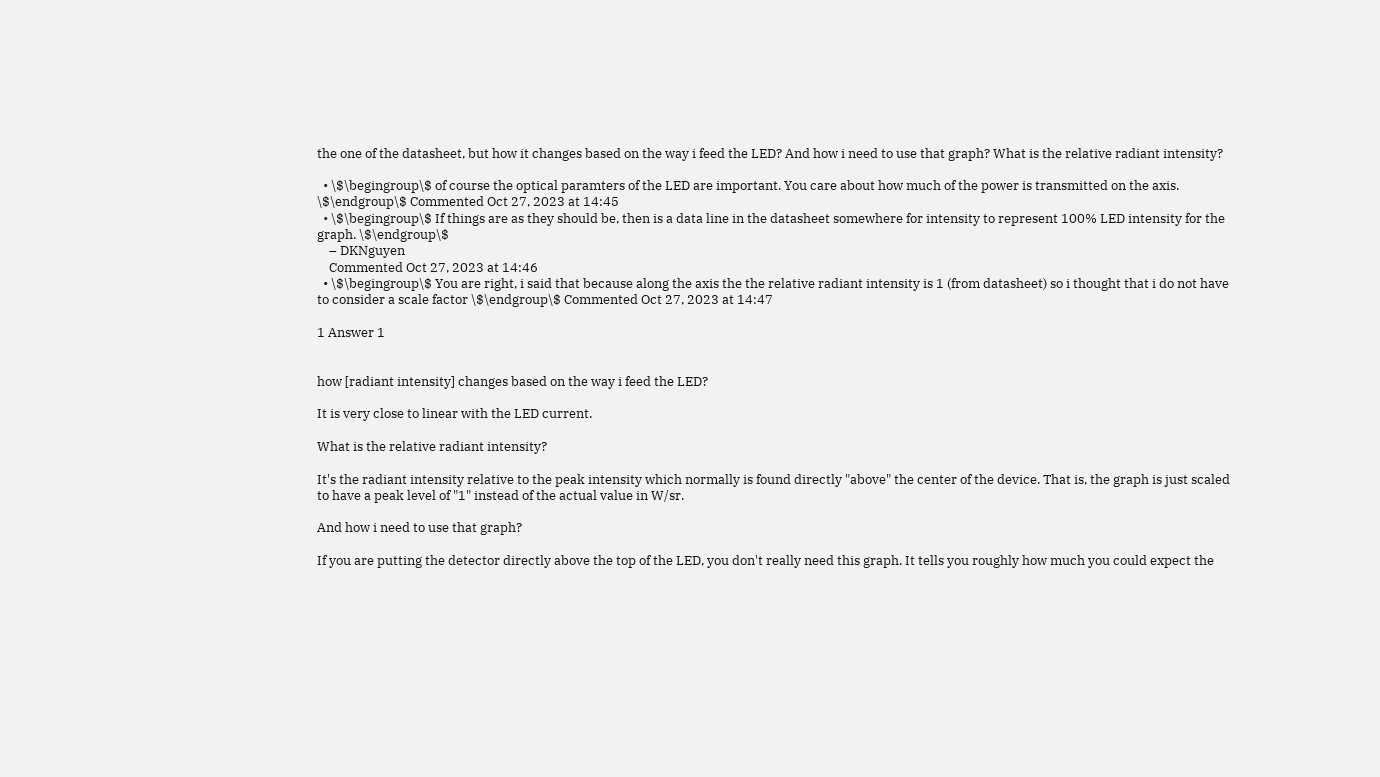the one of the datasheet, but how it changes based on the way i feed the LED? And how i need to use that graph? What is the relative radiant intensity?

  • \$\begingroup\$ of course the optical paramters of the LED are important. You care about how much of the power is transmitted on the axis. \$\endgroup\$ Commented Oct 27, 2023 at 14:45
  • \$\begingroup\$ If things are as they should be, then is a data line in the datasheet somewhere for intensity to represent 100% LED intensity for the graph. \$\endgroup\$
    – DKNguyen
    Commented Oct 27, 2023 at 14:46
  • \$\begingroup\$ You are right, i said that because along the axis the the relative radiant intensity is 1 (from datasheet) so i thought that i do not have to consider a scale factor \$\endgroup\$ Commented Oct 27, 2023 at 14:47

1 Answer 1


how [radiant intensity] changes based on the way i feed the LED?

It is very close to linear with the LED current.

What is the relative radiant intensity?

It's the radiant intensity relative to the peak intensity which normally is found directly "above" the center of the device. That is, the graph is just scaled to have a peak level of "1" instead of the actual value in W/sr.

And how i need to use that graph?

If you are putting the detector directly above the top of the LED, you don't really need this graph. It tells you roughly how much you could expect the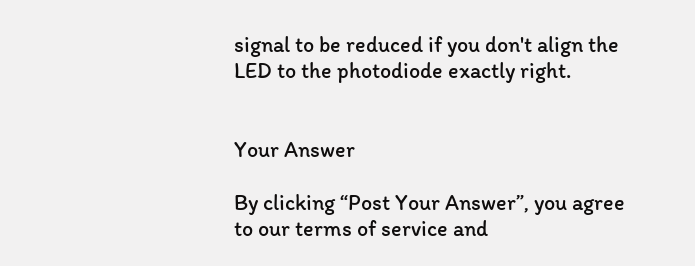signal to be reduced if you don't align the LED to the photodiode exactly right.


Your Answer

By clicking “Post Your Answer”, you agree to our terms of service and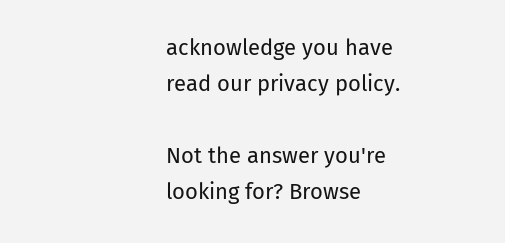acknowledge you have read our privacy policy.

Not the answer you're looking for? Browse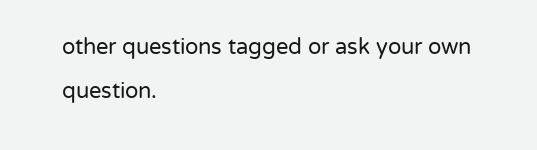other questions tagged or ask your own question.